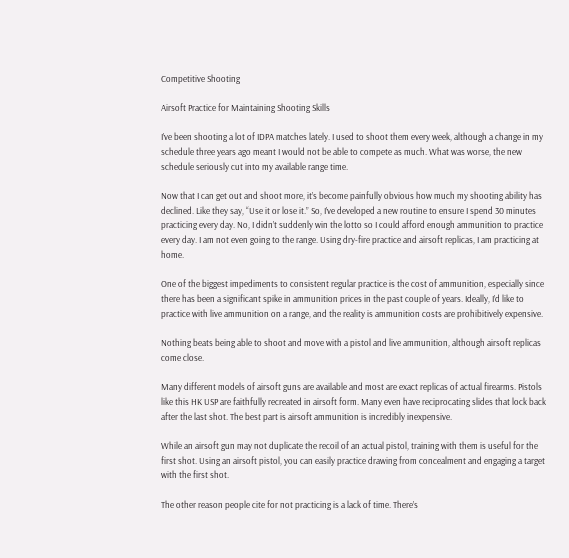Competitive Shooting

Airsoft Practice for Maintaining Shooting Skills

I’ve been shooting a lot of IDPA matches lately. I used to shoot them every week, although a change in my schedule three years ago meant I would not be able to compete as much. What was worse, the new schedule seriously cut into my available range time.

Now that I can get out and shoot more, it’s become painfully obvious how much my shooting ability has declined. Like they say, “Use it or lose it.” So, I’ve developed a new routine to ensure I spend 30 minutes practicing every day. No, I didn’t suddenly win the lotto so I could afford enough ammunition to practice every day. I am not even going to the range. Using dry-fire practice and airsoft replicas, I am practicing at home.

One of the biggest impediments to consistent regular practice is the cost of ammunition, especially since there has been a significant spike in ammunition prices in the past couple of years. Ideally, I’d like to practice with live ammunition on a range, and the reality is ammunition costs are prohibitively expensive.

Nothing beats being able to shoot and move with a pistol and live ammunition, although airsoft replicas come close.

Many different models of airsoft guns are available and most are exact replicas of actual firearms. Pistols like this HK USP are faithfully recreated in airsoft form. Many even have reciprocating slides that lock back after the last shot. The best part is airsoft ammunition is incredibly inexpensive.

While an airsoft gun may not duplicate the recoil of an actual pistol, training with them is useful for the first shot. Using an airsoft pistol, you can easily practice drawing from concealment and engaging a target with the first shot.

The other reason people cite for not practicing is a lack of time. There’s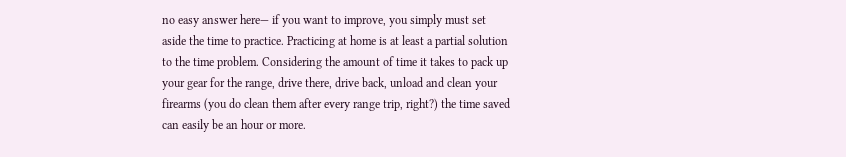no easy answer here— if you want to improve, you simply must set aside the time to practice. Practicing at home is at least a partial solution to the time problem. Considering the amount of time it takes to pack up your gear for the range, drive there, drive back, unload and clean your firearms (you do clean them after every range trip, right?) the time saved can easily be an hour or more.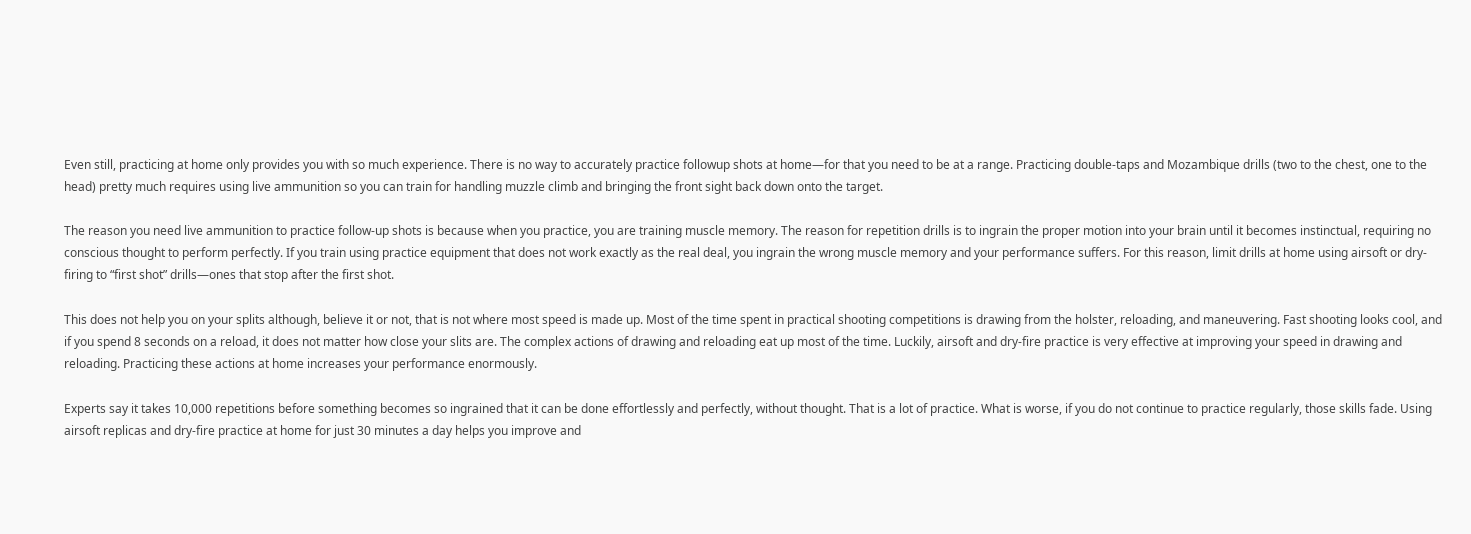Even still, practicing at home only provides you with so much experience. There is no way to accurately practice followup shots at home—for that you need to be at a range. Practicing double-taps and Mozambique drills (two to the chest, one to the head) pretty much requires using live ammunition so you can train for handling muzzle climb and bringing the front sight back down onto the target.

The reason you need live ammunition to practice follow-up shots is because when you practice, you are training muscle memory. The reason for repetition drills is to ingrain the proper motion into your brain until it becomes instinctual, requiring no conscious thought to perform perfectly. If you train using practice equipment that does not work exactly as the real deal, you ingrain the wrong muscle memory and your performance suffers. For this reason, limit drills at home using airsoft or dry-firing to “first shot” drills—ones that stop after the first shot.

This does not help you on your splits although, believe it or not, that is not where most speed is made up. Most of the time spent in practical shooting competitions is drawing from the holster, reloading, and maneuvering. Fast shooting looks cool, and if you spend 8 seconds on a reload, it does not matter how close your slits are. The complex actions of drawing and reloading eat up most of the time. Luckily, airsoft and dry-fire practice is very effective at improving your speed in drawing and reloading. Practicing these actions at home increases your performance enormously.

Experts say it takes 10,000 repetitions before something becomes so ingrained that it can be done effortlessly and perfectly, without thought. That is a lot of practice. What is worse, if you do not continue to practice regularly, those skills fade. Using airsoft replicas and dry-fire practice at home for just 30 minutes a day helps you improve and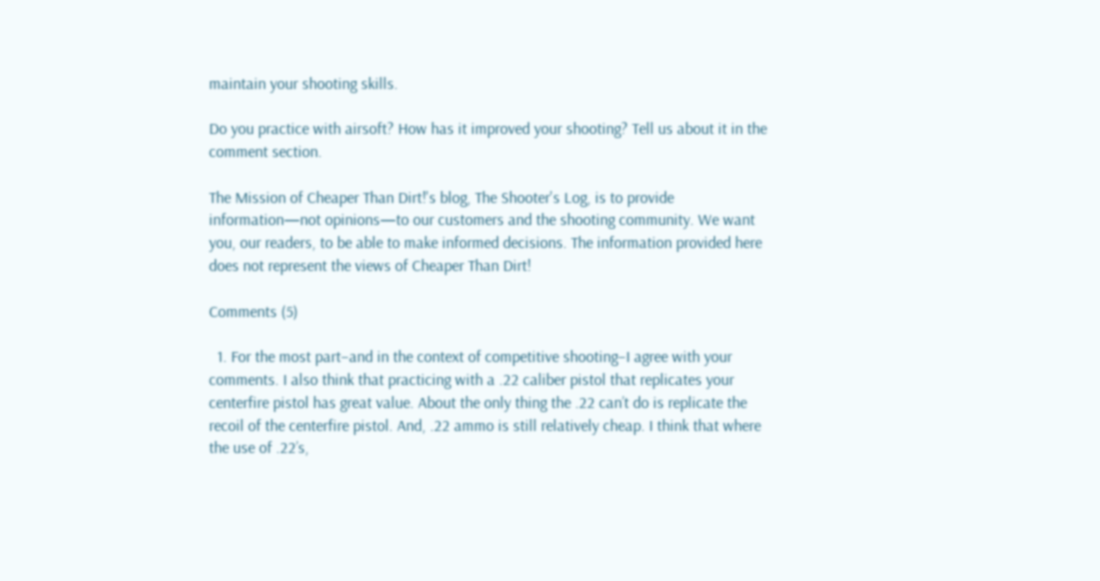maintain your shooting skills.

Do you practice with airsoft? How has it improved your shooting? Tell us about it in the comment section.

The Mission of Cheaper Than Dirt!'s blog, The Shooter's Log, is to provide information—not opinions—to our customers and the shooting community. We want you, our readers, to be able to make informed decisions. The information provided here does not represent the views of Cheaper Than Dirt!

Comments (5)

  1. For the most part–and in the context of competitive shooting–I agree with your comments. I also think that practicing with a .22 caliber pistol that replicates your centerfire pistol has great value. About the only thing the .22 can’t do is replicate the recoil of the centerfire pistol. And, .22 ammo is still relatively cheap. I think that where the use of .22’s,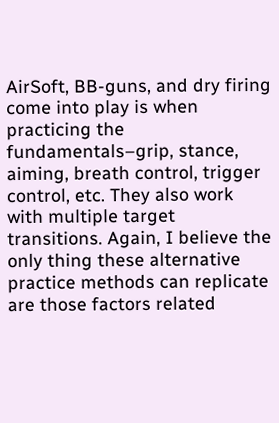AirSoft, BB-guns, and dry firing come into play is when practicing the fundamentals–grip, stance, aiming, breath control, trigger control, etc. They also work with multiple target transitions. Again, I believe the only thing these alternative practice methods can replicate are those factors related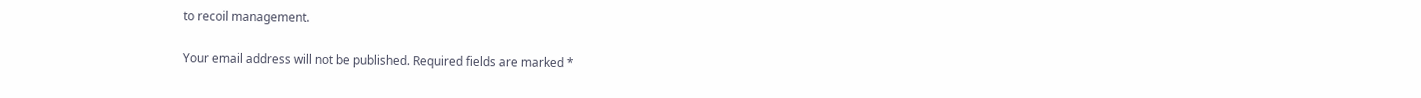to recoil management.

Your email address will not be published. Required fields are marked *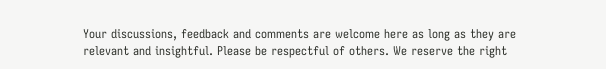Your discussions, feedback and comments are welcome here as long as they are relevant and insightful. Please be respectful of others. We reserve the right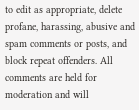to edit as appropriate, delete profane, harassing, abusive and spam comments or posts, and block repeat offenders. All comments are held for moderation and will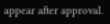appear after approval.